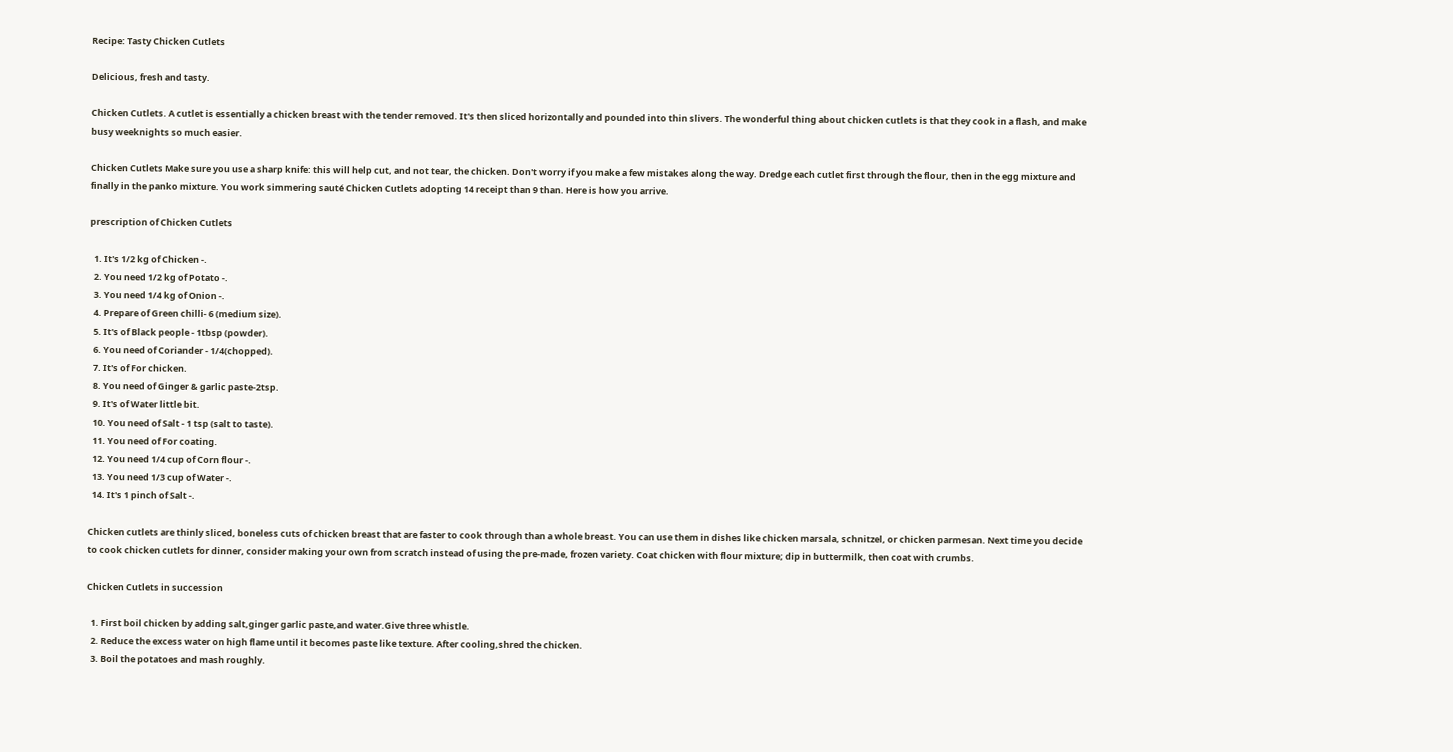Recipe: Tasty Chicken Cutlets

Delicious, fresh and tasty.

Chicken Cutlets. A cutlet is essentially a chicken breast with the tender removed. It's then sliced horizontally and pounded into thin slivers. The wonderful thing about chicken cutlets is that they cook in a flash, and make busy weeknights so much easier.

Chicken Cutlets Make sure you use a sharp knife: this will help cut, and not tear, the chicken. Don't worry if you make a few mistakes along the way. Dredge each cutlet first through the flour, then in the egg mixture and finally in the panko mixture. You work simmering sauté Chicken Cutlets adopting 14 receipt than 9 than. Here is how you arrive.

prescription of Chicken Cutlets

  1. It's 1/2 kg of Chicken -.
  2. You need 1/2 kg of Potato -.
  3. You need 1/4 kg of Onion -.
  4. Prepare of Green chilli- 6 (medium size).
  5. It's of Black people - 1tbsp (powder).
  6. You need of Coriander - 1/4(chopped).
  7. It's of For chicken.
  8. You need of Ginger & garlic paste-2tsp.
  9. It's of Water little bit.
  10. You need of Salt - 1 tsp (salt to taste).
  11. You need of For coating.
  12. You need 1/4 cup of Corn flour -.
  13. You need 1/3 cup of Water -.
  14. It's 1 pinch of Salt -.

Chicken cutlets are thinly sliced, boneless cuts of chicken breast that are faster to cook through than a whole breast. You can use them in dishes like chicken marsala, schnitzel, or chicken parmesan. Next time you decide to cook chicken cutlets for dinner, consider making your own from scratch instead of using the pre-made, frozen variety. Coat chicken with flour mixture; dip in buttermilk, then coat with crumbs.

Chicken Cutlets in succession

  1. First boil chicken by adding salt,ginger garlic paste,and water.Give three whistle.
  2. Reduce the excess water on high flame until it becomes paste like texture. After cooling,shred the chicken.
  3. Boil the potatoes and mash roughly.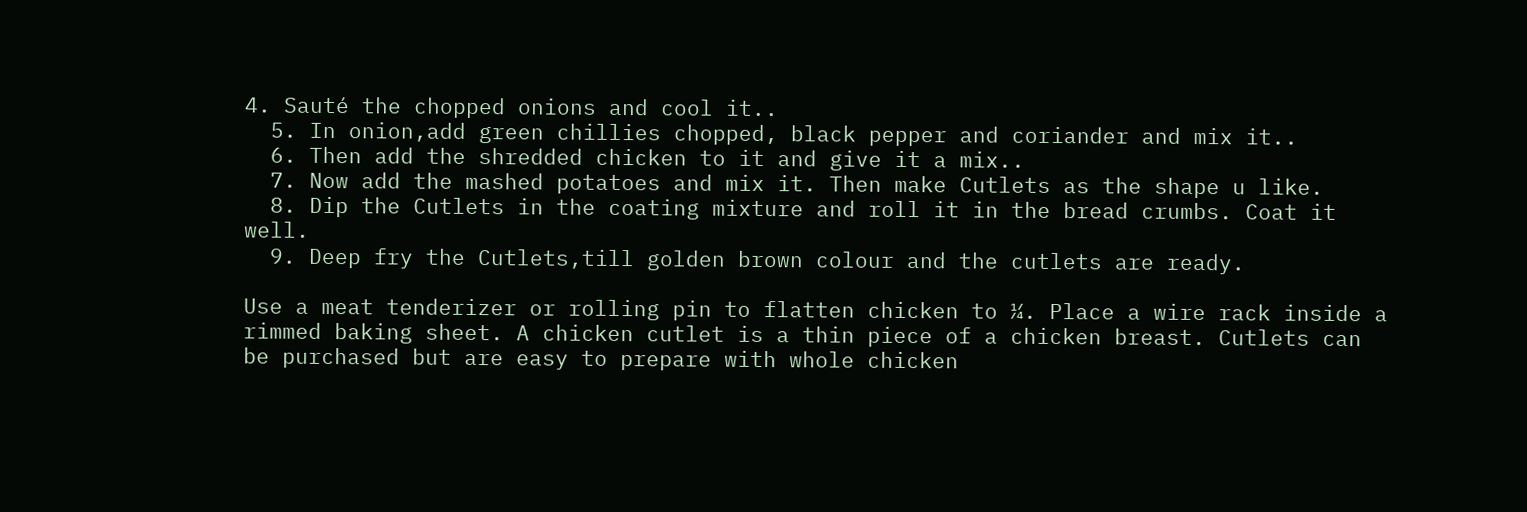4. Sauté the chopped onions and cool it..
  5. In onion,add green chillies chopped, black pepper and coriander and mix it..
  6. Then add the shredded chicken to it and give it a mix..
  7. Now add the mashed potatoes and mix it. Then make Cutlets as the shape u like.
  8. Dip the Cutlets in the coating mixture and roll it in the bread crumbs. Coat it well.
  9. Deep fry the Cutlets,till golden brown colour and the cutlets are ready.

Use a meat tenderizer or rolling pin to flatten chicken to ¼. Place a wire rack inside a rimmed baking sheet. A chicken cutlet is a thin piece of a chicken breast. Cutlets can be purchased but are easy to prepare with whole chicken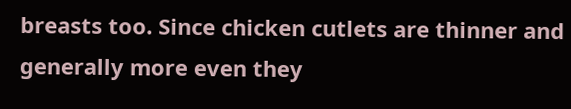breasts too. Since chicken cutlets are thinner and generally more even they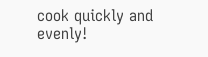cook quickly and evenly!